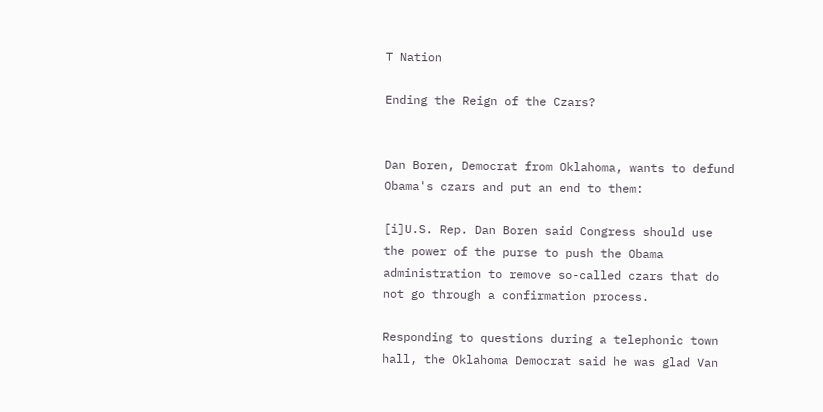T Nation

Ending the Reign of the Czars?


Dan Boren, Democrat from Oklahoma, wants to defund Obama's czars and put an end to them:

[i]U.S. Rep. Dan Boren said Congress should use the power of the purse to push the Obama administration to remove so-called czars that do not go through a confirmation process.

Responding to questions during a telephonic town hall, the Oklahoma Democrat said he was glad Van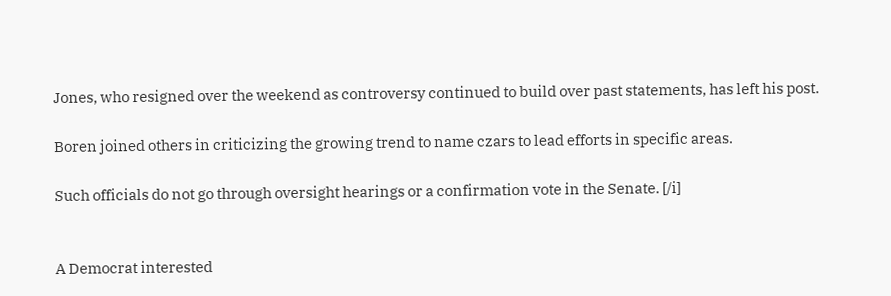Jones, who resigned over the weekend as controversy continued to build over past statements, has left his post.

Boren joined others in criticizing the growing trend to name czars to lead efforts in specific areas.

Such officials do not go through oversight hearings or a confirmation vote in the Senate. [/i]


A Democrat interested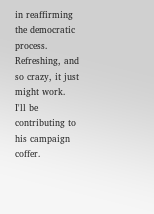in reaffirming the democratic process. Refreshing, and so crazy, it just might work. I'll be contributing to his campaign coffer.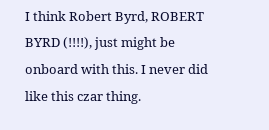I think Robert Byrd, ROBERT BYRD (!!!!), just might be onboard with this. I never did like this czar thing.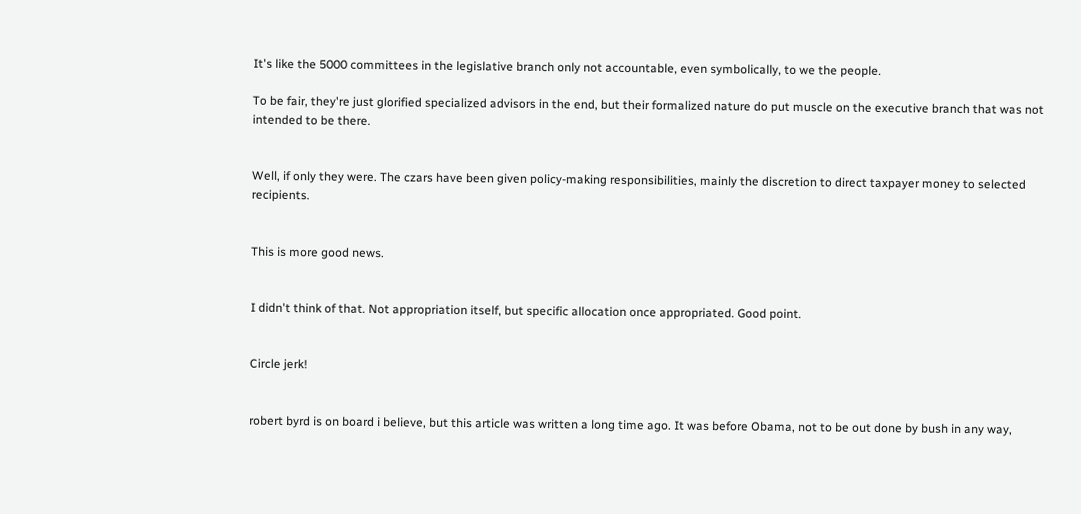It's like the 5000 committees in the legislative branch only not accountable, even symbolically, to we the people.

To be fair, they're just glorified specialized advisors in the end, but their formalized nature do put muscle on the executive branch that was not intended to be there.


Well, if only they were. The czars have been given policy-making responsibilities, mainly the discretion to direct taxpayer money to selected recipients.


This is more good news.


I didn't think of that. Not appropriation itself, but specific allocation once appropriated. Good point.


Circle jerk!


robert byrd is on board i believe, but this article was written a long time ago. It was before Obama, not to be out done by bush in any way,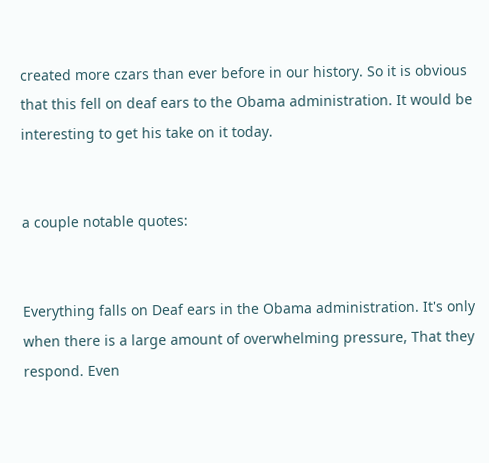created more czars than ever before in our history. So it is obvious that this fell on deaf ears to the Obama administration. It would be interesting to get his take on it today.


a couple notable quotes:


Everything falls on Deaf ears in the Obama administration. It's only when there is a large amount of overwhelming pressure, That they respond. Even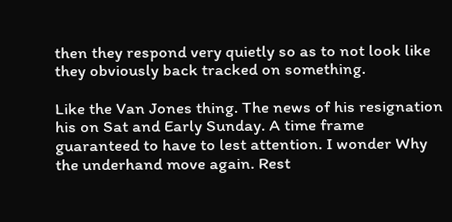then they respond very quietly so as to not look like they obviously back tracked on something.

Like the Van Jones thing. The news of his resignation his on Sat and Early Sunday. A time frame guaranteed to have to lest attention. I wonder Why the underhand move again. Rest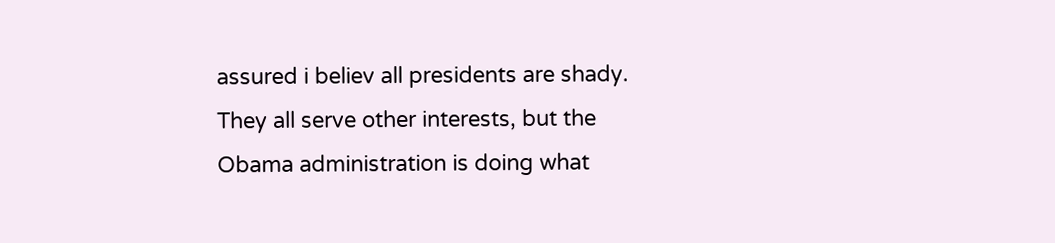assured i believ all presidents are shady. They all serve other interests, but the Obama administration is doing what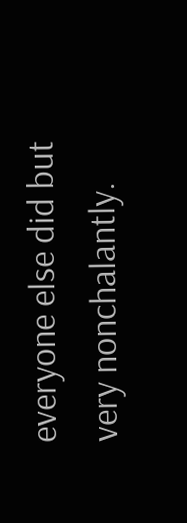everyone else did but very nonchalantly.